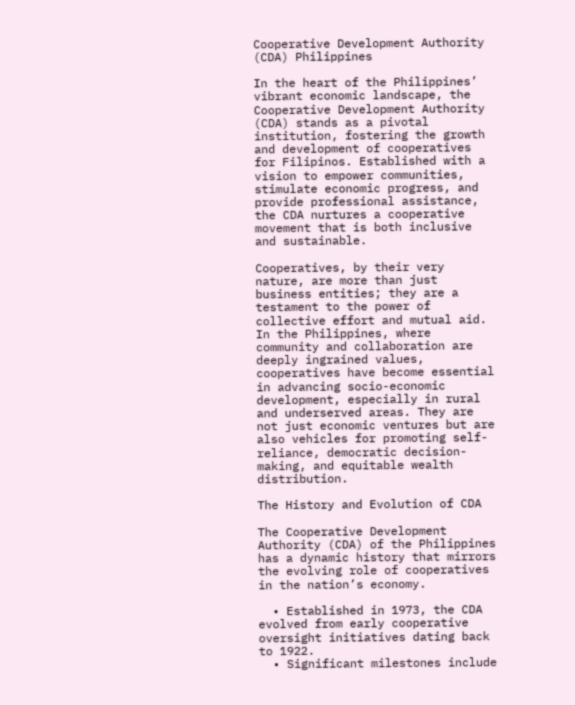Cooperative Development Authority (CDA) Philippines

In the heart of the Philippines’ vibrant economic landscape, the Cooperative Development Authority (CDA) stands as a pivotal institution, fostering the growth and development of cooperatives for Filipinos. Established with a vision to empower communities, stimulate economic progress, and provide professional assistance, the CDA nurtures a cooperative movement that is both inclusive and sustainable.

Cooperatives, by their very nature, are more than just business entities; they are a testament to the power of collective effort and mutual aid. In the Philippines, where community and collaboration are deeply ingrained values, cooperatives have become essential in advancing socio-economic development, especially in rural and underserved areas. They are not just economic ventures but are also vehicles for promoting self-reliance, democratic decision-making, and equitable wealth distribution.

The History and Evolution of CDA

The Cooperative Development Authority (CDA) of the Philippines has a dynamic history that mirrors the evolving role of cooperatives in the nation’s economy.

  • Established in 1973, the CDA evolved from early cooperative oversight initiatives dating back to 1922.
  • Significant milestones include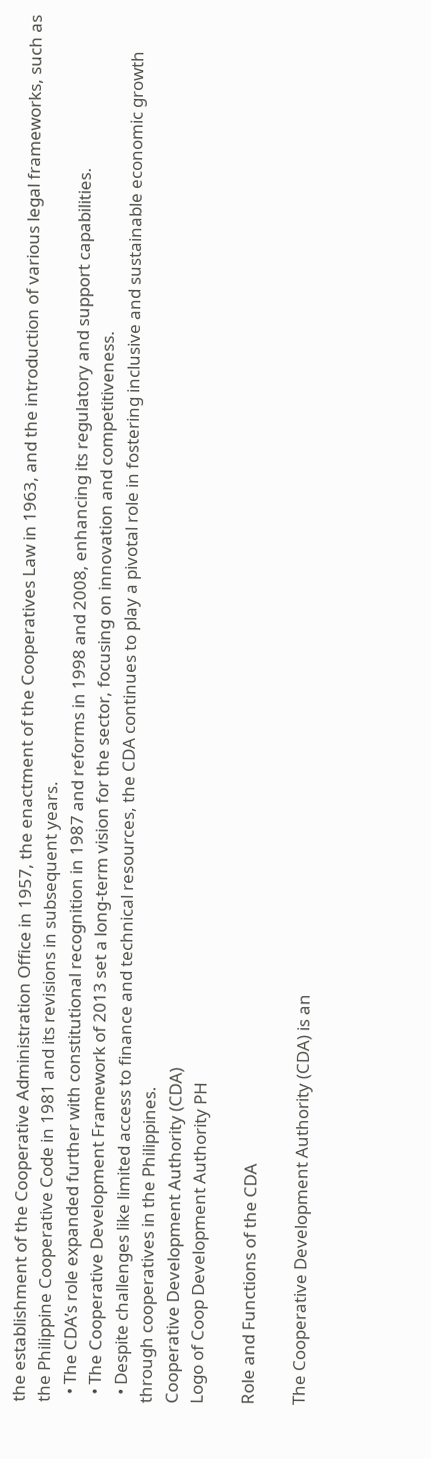the establishment of the Cooperative Administration Office in 1957, the enactment of the Cooperatives Law in 1963, and the introduction of various legal frameworks, such as the Philippine Cooperative Code in 1981 and its revisions in subsequent years.
  • The CDA’s role expanded further with constitutional recognition in 1987 and reforms in 1998 and 2008, enhancing its regulatory and support capabilities.
  • The Cooperative Development Framework of 2013 set a long-term vision for the sector, focusing on innovation and competitiveness.
  • Despite challenges like limited access to finance and technical resources, the CDA continues to play a pivotal role in fostering inclusive and sustainable economic growth through cooperatives in the Philippines.
Cooperative Development Authority (CDA)
Logo of Coop Development Authority PH

Role and Functions of the CDA

The Cooperative Development Authority (CDA) is an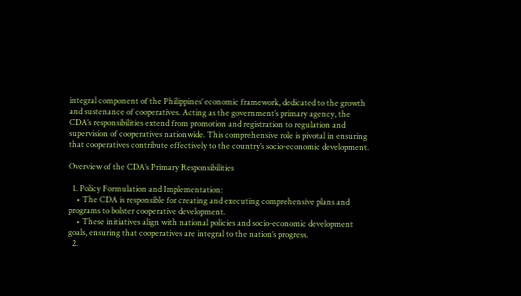integral component of the Philippines’ economic framework, dedicated to the growth and sustenance of cooperatives. Acting as the government’s primary agency, the CDA’s responsibilities extend from promotion and registration to regulation and supervision of cooperatives nationwide. This comprehensive role is pivotal in ensuring that cooperatives contribute effectively to the country’s socio-economic development.

Overview of the CDA’s Primary Responsibilities

  1. Policy Formulation and Implementation:
    • The CDA is responsible for creating and executing comprehensive plans and programs to bolster cooperative development.
    • These initiatives align with national policies and socio-economic development goals, ensuring that cooperatives are integral to the nation’s progress.
  2.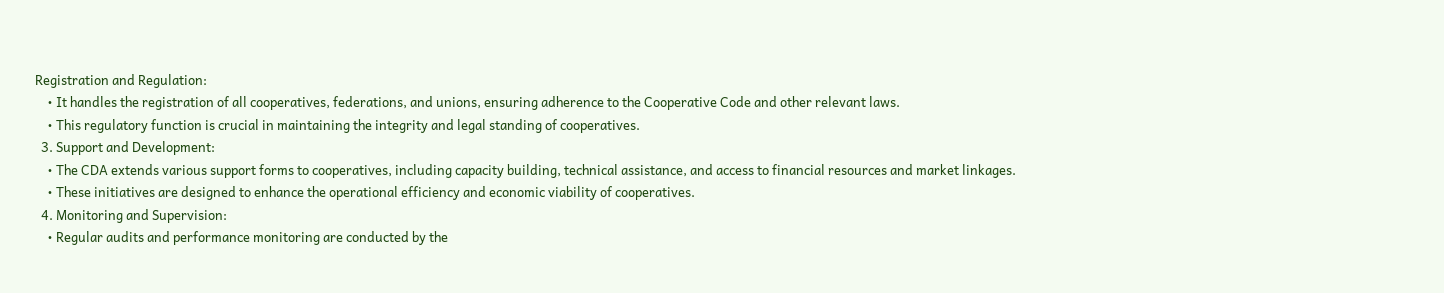Registration and Regulation:
    • It handles the registration of all cooperatives, federations, and unions, ensuring adherence to the Cooperative Code and other relevant laws.
    • This regulatory function is crucial in maintaining the integrity and legal standing of cooperatives.
  3. Support and Development:
    • The CDA extends various support forms to cooperatives, including capacity building, technical assistance, and access to financial resources and market linkages.
    • These initiatives are designed to enhance the operational efficiency and economic viability of cooperatives.
  4. Monitoring and Supervision:
    • Regular audits and performance monitoring are conducted by the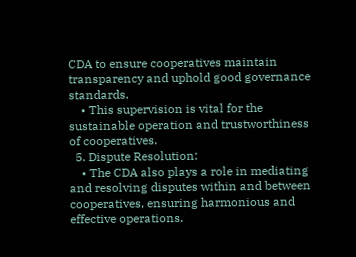CDA to ensure cooperatives maintain transparency and uphold good governance standards.
    • This supervision is vital for the sustainable operation and trustworthiness of cooperatives.
  5. Dispute Resolution:
    • The CDA also plays a role in mediating and resolving disputes within and between cooperatives, ensuring harmonious and effective operations.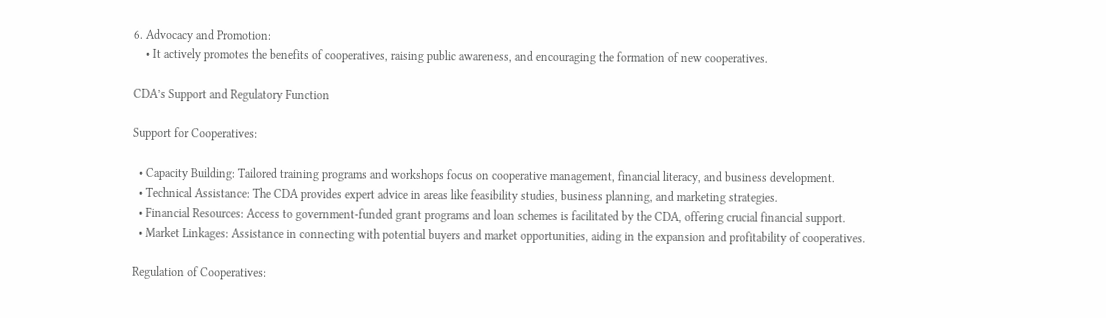6. Advocacy and Promotion:
    • It actively promotes the benefits of cooperatives, raising public awareness, and encouraging the formation of new cooperatives.

CDA’s Support and Regulatory Function

Support for Cooperatives:

  • Capacity Building: Tailored training programs and workshops focus on cooperative management, financial literacy, and business development.
  • Technical Assistance: The CDA provides expert advice in areas like feasibility studies, business planning, and marketing strategies.
  • Financial Resources: Access to government-funded grant programs and loan schemes is facilitated by the CDA, offering crucial financial support.
  • Market Linkages: Assistance in connecting with potential buyers and market opportunities, aiding in the expansion and profitability of cooperatives.

Regulation of Cooperatives: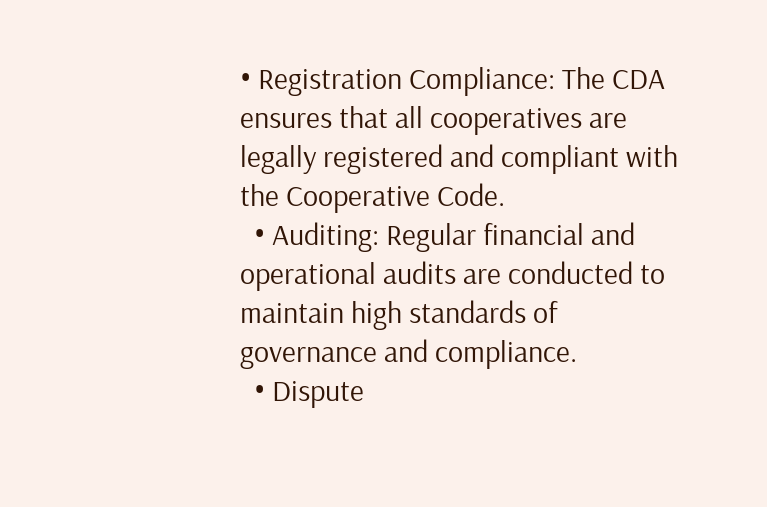• Registration Compliance: The CDA ensures that all cooperatives are legally registered and compliant with the Cooperative Code.
  • Auditing: Regular financial and operational audits are conducted to maintain high standards of governance and compliance.
  • Dispute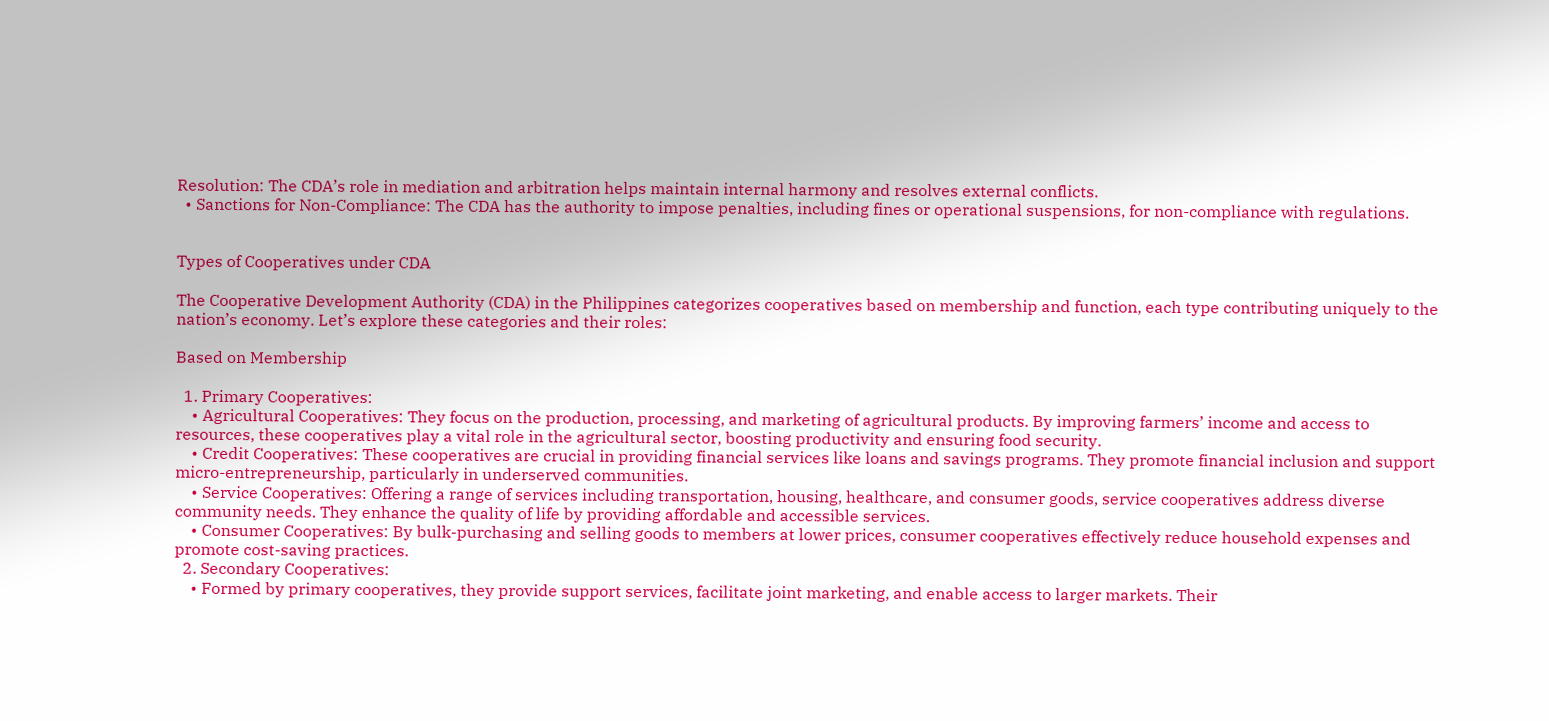Resolution: The CDA’s role in mediation and arbitration helps maintain internal harmony and resolves external conflicts.
  • Sanctions for Non-Compliance: The CDA has the authority to impose penalties, including fines or operational suspensions, for non-compliance with regulations.


Types of Cooperatives under CDA

The Cooperative Development Authority (CDA) in the Philippines categorizes cooperatives based on membership and function, each type contributing uniquely to the nation’s economy. Let’s explore these categories and their roles:

Based on Membership

  1. Primary Cooperatives:
    • Agricultural Cooperatives: They focus on the production, processing, and marketing of agricultural products. By improving farmers’ income and access to resources, these cooperatives play a vital role in the agricultural sector, boosting productivity and ensuring food security.
    • Credit Cooperatives: These cooperatives are crucial in providing financial services like loans and savings programs. They promote financial inclusion and support micro-entrepreneurship, particularly in underserved communities.
    • Service Cooperatives: Offering a range of services including transportation, housing, healthcare, and consumer goods, service cooperatives address diverse community needs. They enhance the quality of life by providing affordable and accessible services.
    • Consumer Cooperatives: By bulk-purchasing and selling goods to members at lower prices, consumer cooperatives effectively reduce household expenses and promote cost-saving practices.
  2. Secondary Cooperatives:
    • Formed by primary cooperatives, they provide support services, facilitate joint marketing, and enable access to larger markets. Their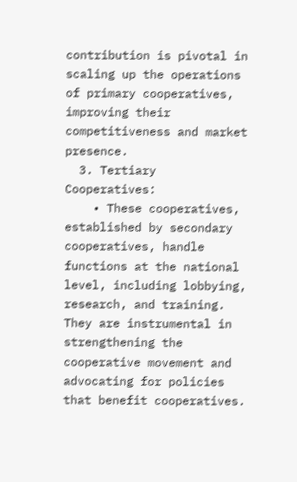contribution is pivotal in scaling up the operations of primary cooperatives, improving their competitiveness and market presence.
  3. Tertiary Cooperatives:
    • These cooperatives, established by secondary cooperatives, handle functions at the national level, including lobbying, research, and training. They are instrumental in strengthening the cooperative movement and advocating for policies that benefit cooperatives.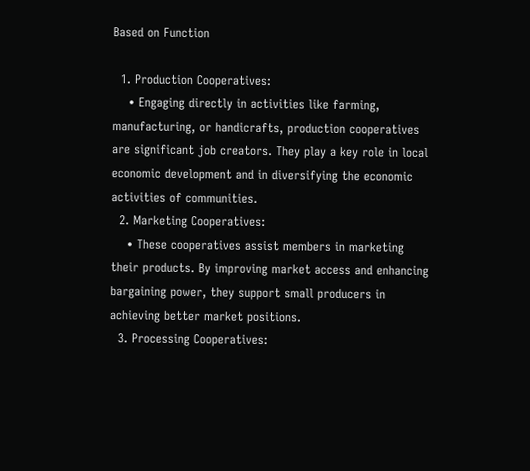Based on Function

  1. Production Cooperatives:
    • Engaging directly in activities like farming, manufacturing, or handicrafts, production cooperatives are significant job creators. They play a key role in local economic development and in diversifying the economic activities of communities.
  2. Marketing Cooperatives:
    • These cooperatives assist members in marketing their products. By improving market access and enhancing bargaining power, they support small producers in achieving better market positions.
  3. Processing Cooperatives: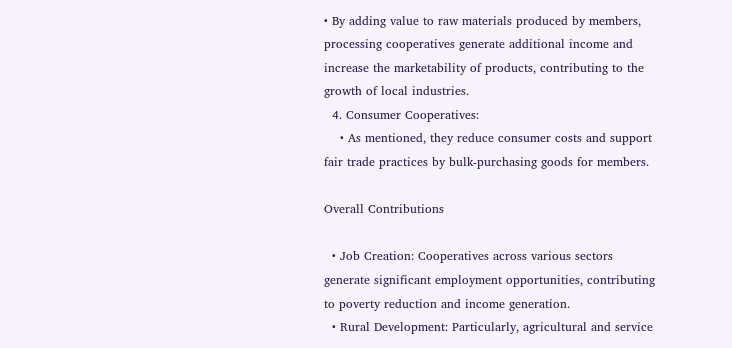• By adding value to raw materials produced by members, processing cooperatives generate additional income and increase the marketability of products, contributing to the growth of local industries.
  4. Consumer Cooperatives:
    • As mentioned, they reduce consumer costs and support fair trade practices by bulk-purchasing goods for members.

Overall Contributions

  • Job Creation: Cooperatives across various sectors generate significant employment opportunities, contributing to poverty reduction and income generation.
  • Rural Development: Particularly, agricultural and service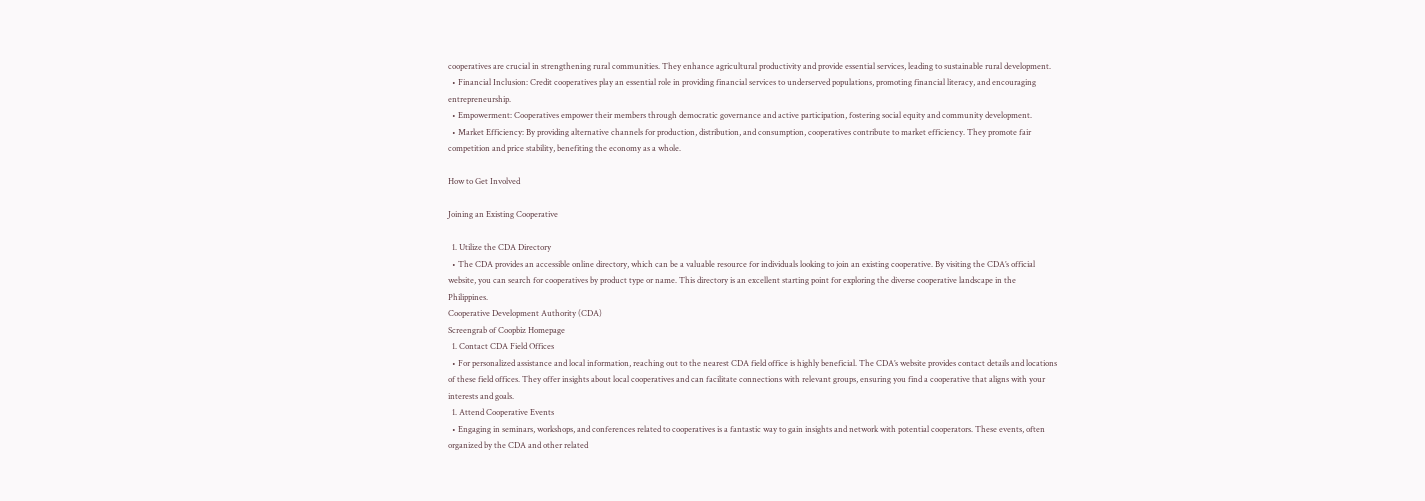cooperatives are crucial in strengthening rural communities. They enhance agricultural productivity and provide essential services, leading to sustainable rural development.
  • Financial Inclusion: Credit cooperatives play an essential role in providing financial services to underserved populations, promoting financial literacy, and encouraging entrepreneurship.
  • Empowerment: Cooperatives empower their members through democratic governance and active participation, fostering social equity and community development.
  • Market Efficiency: By providing alternative channels for production, distribution, and consumption, cooperatives contribute to market efficiency. They promote fair competition and price stability, benefiting the economy as a whole.

How to Get Involved

Joining an Existing Cooperative

  1. Utilize the CDA Directory
  • The CDA provides an accessible online directory, which can be a valuable resource for individuals looking to join an existing cooperative. By visiting the CDA’s official website, you can search for cooperatives by product type or name. This directory is an excellent starting point for exploring the diverse cooperative landscape in the Philippines.
Cooperative Development Authority (CDA)
Screengrab of Coopbiz Homepage
  1. Contact CDA Field Offices
  • For personalized assistance and local information, reaching out to the nearest CDA field office is highly beneficial. The CDA’s website provides contact details and locations of these field offices. They offer insights about local cooperatives and can facilitate connections with relevant groups, ensuring you find a cooperative that aligns with your interests and goals.
  1. Attend Cooperative Events
  • Engaging in seminars, workshops, and conferences related to cooperatives is a fantastic way to gain insights and network with potential cooperators. These events, often organized by the CDA and other related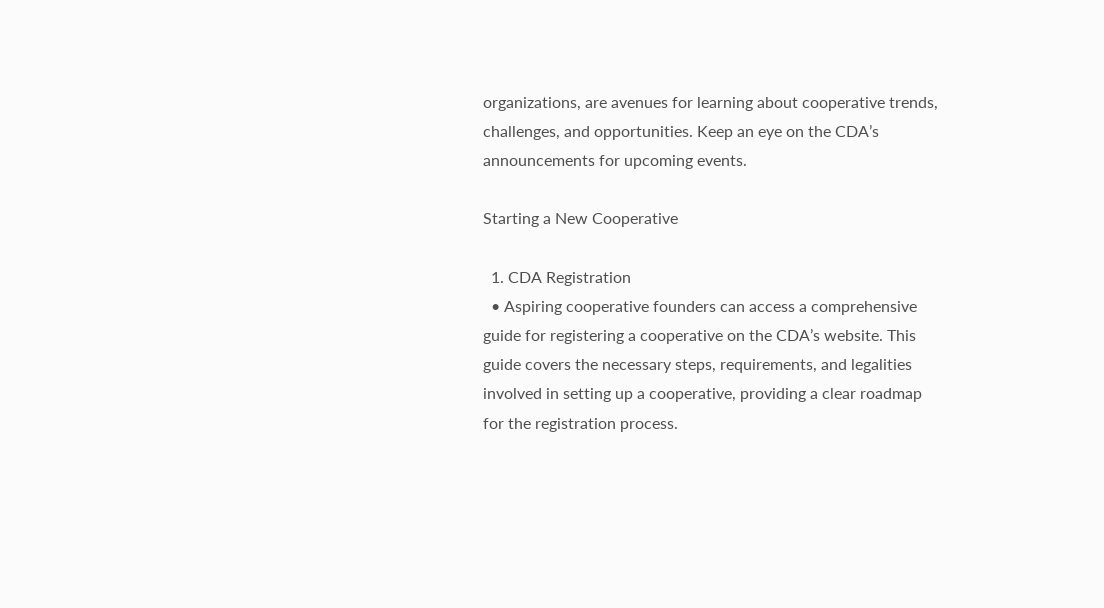organizations, are avenues for learning about cooperative trends, challenges, and opportunities. Keep an eye on the CDA’s announcements for upcoming events.

Starting a New Cooperative

  1. CDA Registration
  • Aspiring cooperative founders can access a comprehensive guide for registering a cooperative on the CDA’s website. This guide covers the necessary steps, requirements, and legalities involved in setting up a cooperative, providing a clear roadmap for the registration process.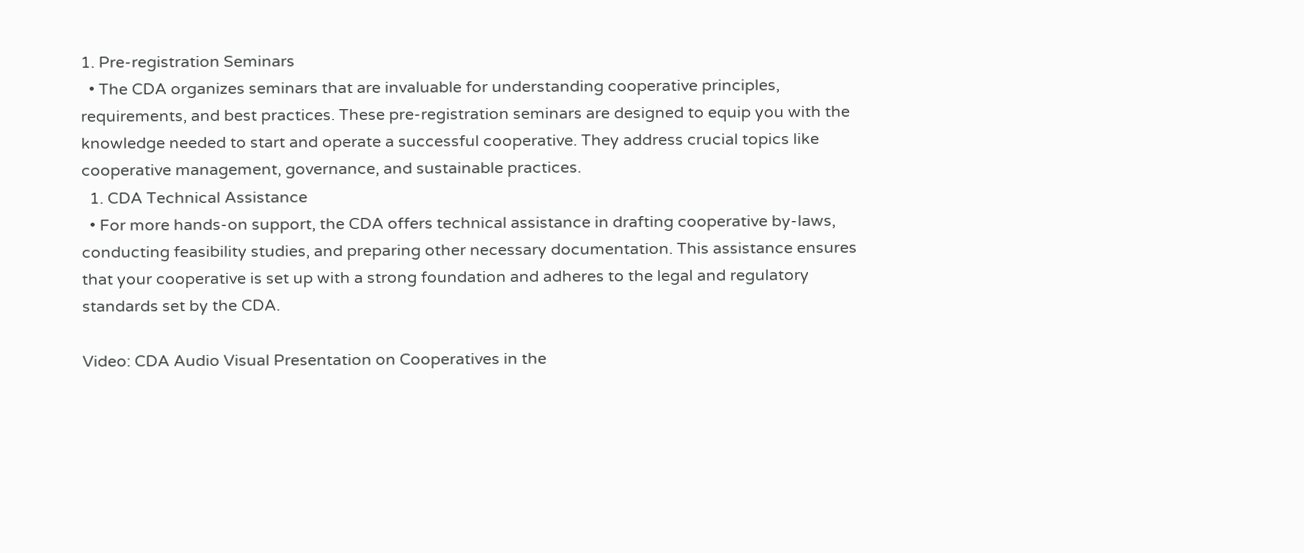1. Pre-registration Seminars
  • The CDA organizes seminars that are invaluable for understanding cooperative principles, requirements, and best practices. These pre-registration seminars are designed to equip you with the knowledge needed to start and operate a successful cooperative. They address crucial topics like cooperative management, governance, and sustainable practices.
  1. CDA Technical Assistance
  • For more hands-on support, the CDA offers technical assistance in drafting cooperative by-laws, conducting feasibility studies, and preparing other necessary documentation. This assistance ensures that your cooperative is set up with a strong foundation and adheres to the legal and regulatory standards set by the CDA.

Video: CDA Audio Visual Presentation on Cooperatives in the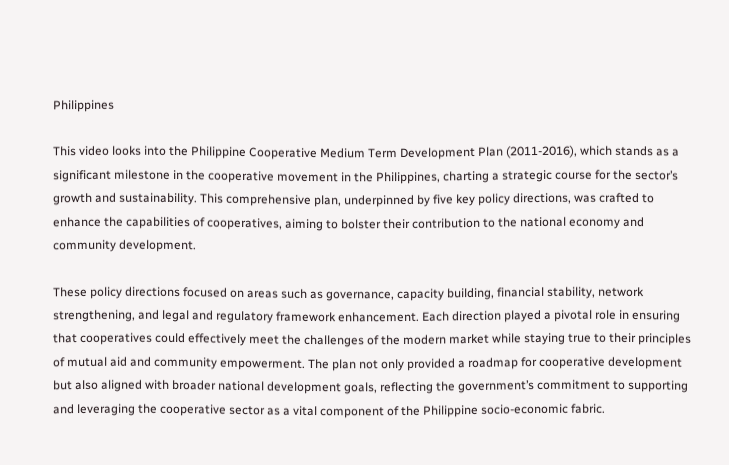Philippines

This video looks into the Philippine Cooperative Medium Term Development Plan (2011-2016), which stands as a significant milestone in the cooperative movement in the Philippines, charting a strategic course for the sector’s growth and sustainability. This comprehensive plan, underpinned by five key policy directions, was crafted to enhance the capabilities of cooperatives, aiming to bolster their contribution to the national economy and community development.

These policy directions focused on areas such as governance, capacity building, financial stability, network strengthening, and legal and regulatory framework enhancement. Each direction played a pivotal role in ensuring that cooperatives could effectively meet the challenges of the modern market while staying true to their principles of mutual aid and community empowerment. The plan not only provided a roadmap for cooperative development but also aligned with broader national development goals, reflecting the government’s commitment to supporting and leveraging the cooperative sector as a vital component of the Philippine socio-economic fabric.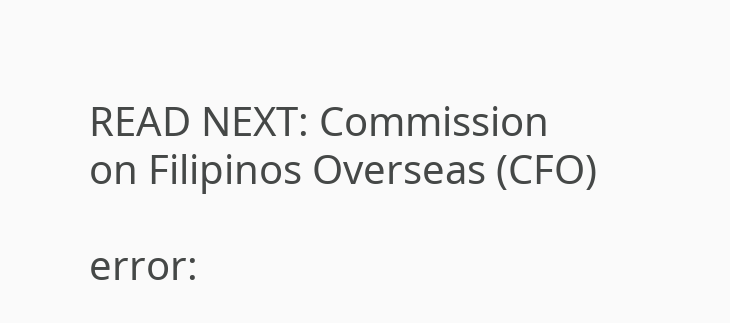READ NEXT: Commission on Filipinos Overseas (CFO)

error: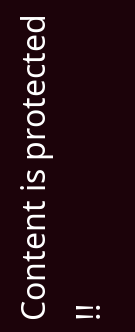Content is protected !!